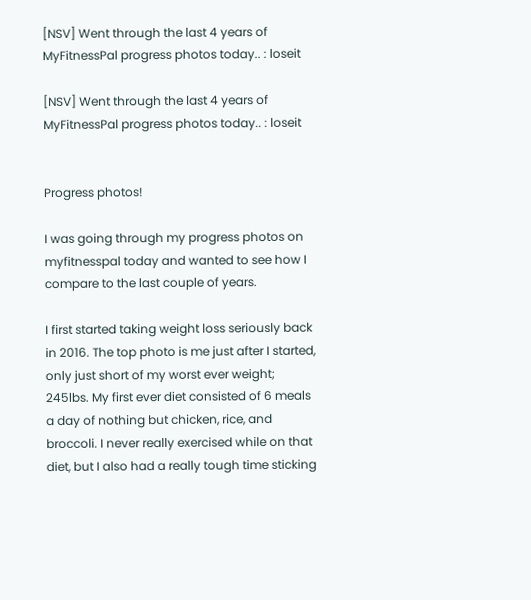[NSV] Went through the last 4 years of MyFitnessPal progress photos today.. : loseit

[NSV] Went through the last 4 years of MyFitnessPal progress photos today.. : loseit


Progress photos!

I was going through my progress photos on myfitnesspal today and wanted to see how I compare to the last couple of years.

I first started taking weight loss seriously back in 2016. The top photo is me just after I started, only just short of my worst ever weight; 245lbs. My first ever diet consisted of 6 meals a day of nothing but chicken, rice, and broccoli. I never really exercised while on that diet, but I also had a really tough time sticking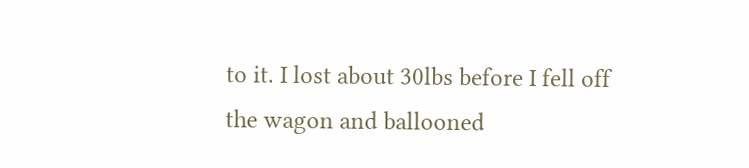to it. I lost about 30lbs before I fell off the wagon and ballooned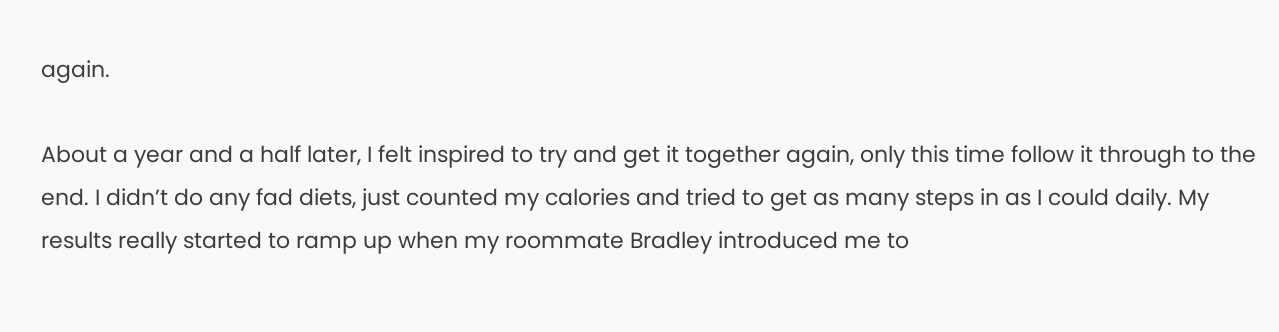again.

About a year and a half later, I felt inspired to try and get it together again, only this time follow it through to the end. I didn’t do any fad diets, just counted my calories and tried to get as many steps in as I could daily. My results really started to ramp up when my roommate Bradley introduced me to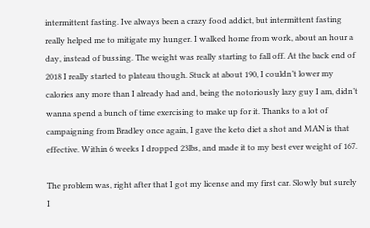intermittent fasting. Ive always been a crazy food addict, but intermittent fasting really helped me to mitigate my hunger. I walked home from work, about an hour a day, instead of bussing. The weight was really starting to fall off. At the back end of 2018 I really started to plateau though. Stuck at about 190, I couldn’t lower my calories any more than I already had and, being the notoriously lazy guy I am, didn’t wanna spend a bunch of time exercising to make up for it. Thanks to a lot of campaigning from Bradley once again, I gave the keto diet a shot and MAN is that effective. Within 6 weeks I dropped 23lbs, and made it to my best ever weight of 167.

The problem was, right after that I got my license and my first car. Slowly but surely I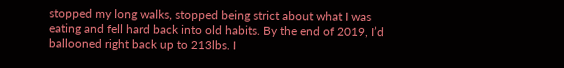stopped my long walks, stopped being strict about what I was eating and fell hard back into old habits. By the end of 2019, I’d ballooned right back up to 213lbs. I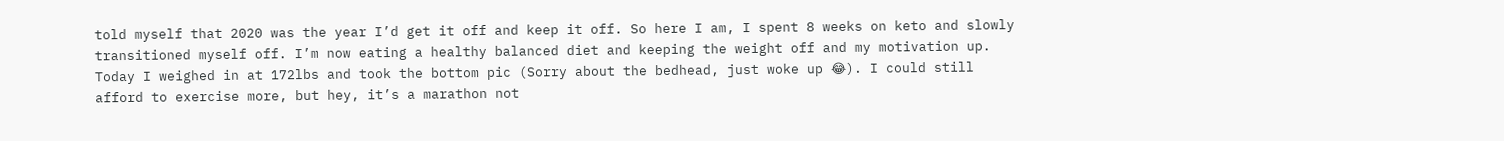told myself that 2020 was the year I’d get it off and keep it off. So here I am, I spent 8 weeks on keto and slowly transitioned myself off. I’m now eating a healthy balanced diet and keeping the weight off and my motivation up. Today I weighed in at 172lbs and took the bottom pic (Sorry about the bedhead, just woke up 😂). I could still afford to exercise more, but hey, it’s a marathon not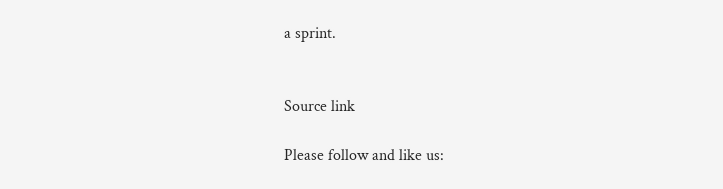a sprint.


Source link

Please follow and like us: